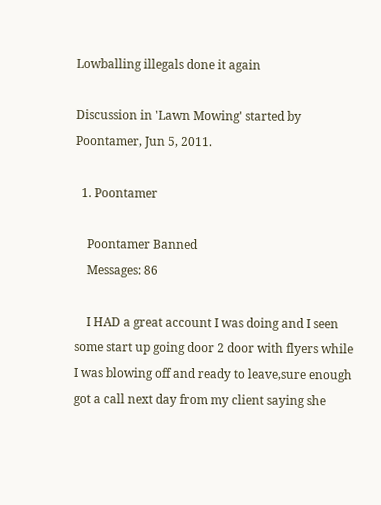Lowballing illegals done it again

Discussion in 'Lawn Mowing' started by Poontamer, Jun 5, 2011.

  1. Poontamer

    Poontamer Banned
    Messages: 86

    I HAD a great account I was doing and I seen some start up going door 2 door with flyers while I was blowing off and ready to leave,sure enough got a call next day from my client saying she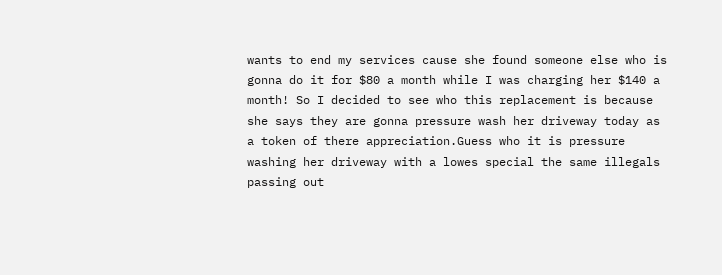wants to end my services cause she found someone else who is gonna do it for $80 a month while I was charging her $140 a month! So I decided to see who this replacement is because she says they are gonna pressure wash her driveway today as a token of there appreciation.Guess who it is pressure washing her driveway with a lowes special the same illegals passing out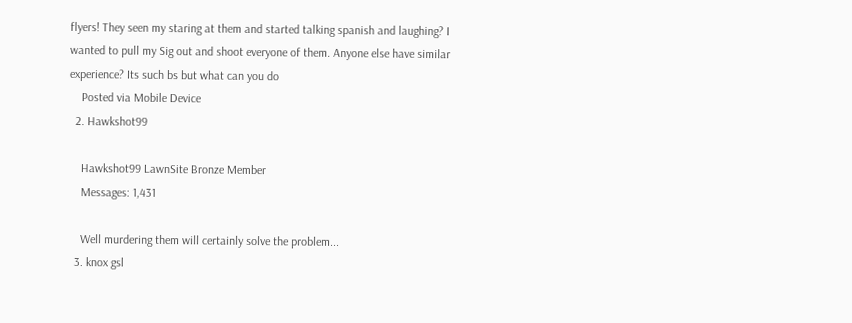flyers! They seen my staring at them and started talking spanish and laughing? I wanted to pull my Sig out and shoot everyone of them. Anyone else have similar experience? Its such bs but what can you do
    Posted via Mobile Device
  2. Hawkshot99

    Hawkshot99 LawnSite Bronze Member
    Messages: 1,431

    Well murdering them will certainly solve the problem...
  3. knox gsl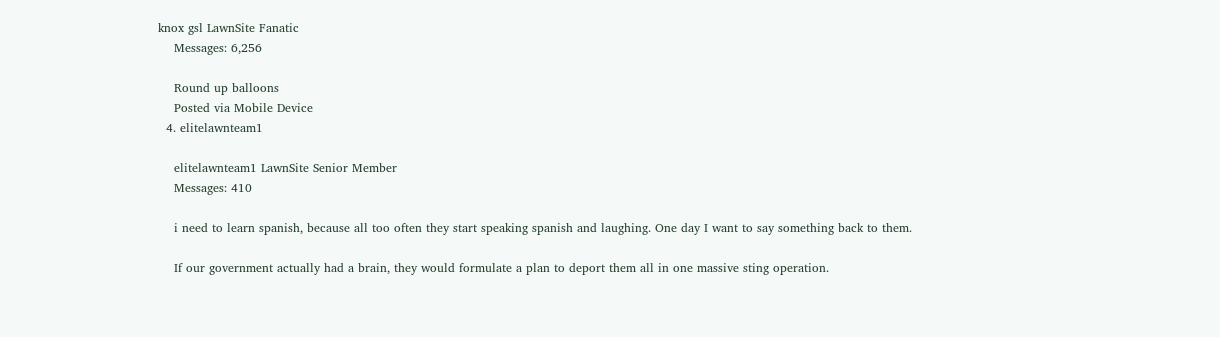knox gsl LawnSite Fanatic
    Messages: 6,256

    Round up balloons
    Posted via Mobile Device
  4. elitelawnteam1

    elitelawnteam1 LawnSite Senior Member
    Messages: 410

    i need to learn spanish, because all too often they start speaking spanish and laughing. One day I want to say something back to them.

    If our government actually had a brain, they would formulate a plan to deport them all in one massive sting operation.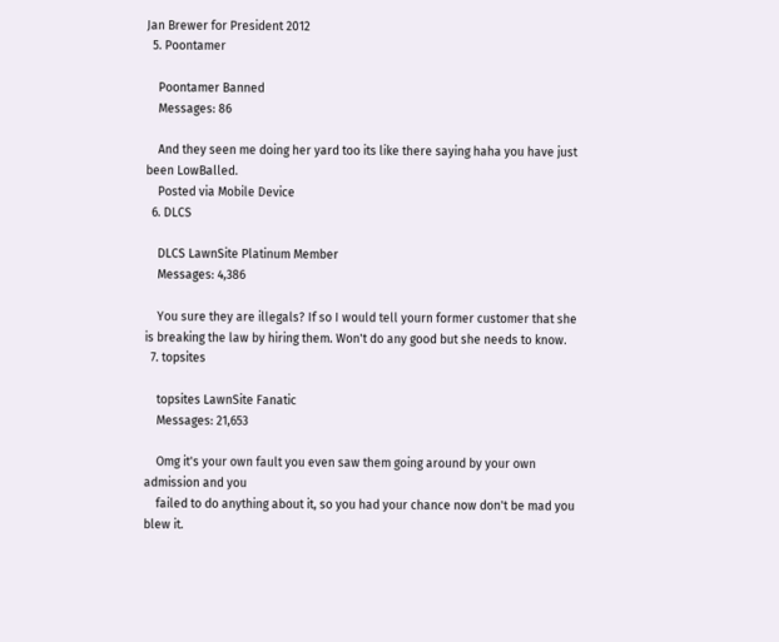Jan Brewer for President 2012
  5. Poontamer

    Poontamer Banned
    Messages: 86

    And they seen me doing her yard too its like there saying haha you have just been LowBalled.
    Posted via Mobile Device
  6. DLCS

    DLCS LawnSite Platinum Member
    Messages: 4,386

    You sure they are illegals? If so I would tell yourn former customer that she is breaking the law by hiring them. Won't do any good but she needs to know.
  7. topsites

    topsites LawnSite Fanatic
    Messages: 21,653

    Omg it's your own fault you even saw them going around by your own admission and you
    failed to do anything about it, so you had your chance now don't be mad you blew it.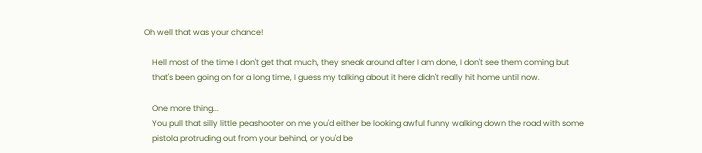Oh well that was your chance!

    Hell most of the time I don't get that much, they sneak around after I am done, I don't see them coming but
    that's been going on for a long time, I guess my talking about it here didn't really hit home until now.

    One more thing...
    You pull that silly little peashooter on me you'd either be looking awful funny walking down the road with some
    pistola protruding out from your behind, or you'd be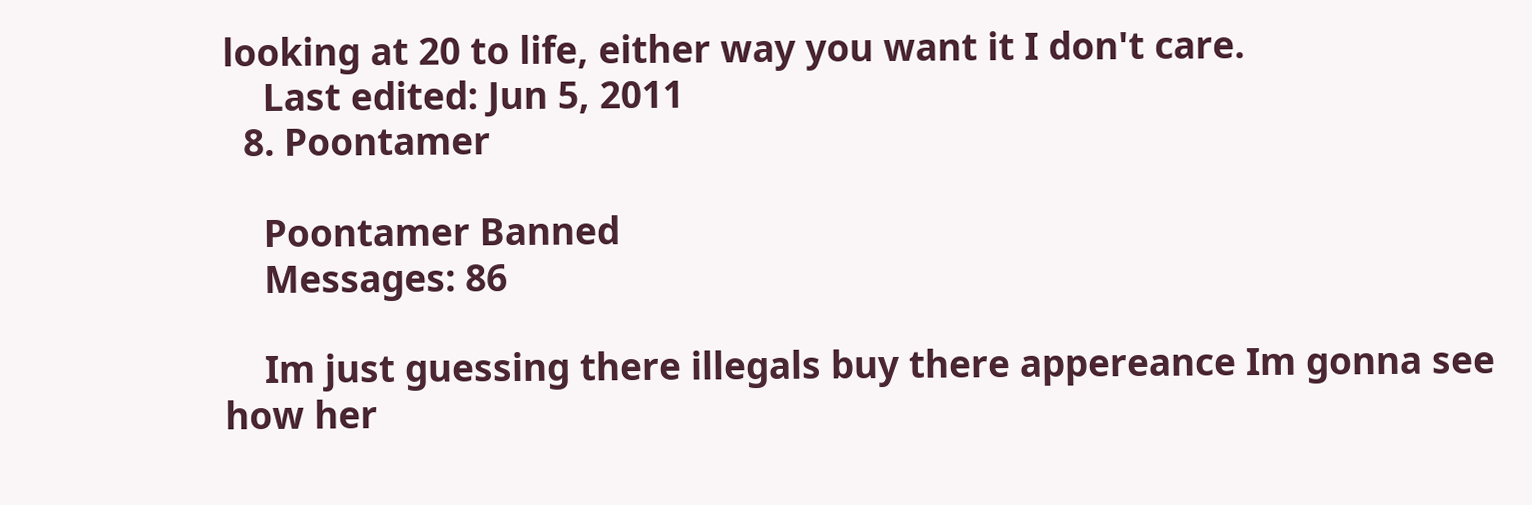looking at 20 to life, either way you want it I don't care.
    Last edited: Jun 5, 2011
  8. Poontamer

    Poontamer Banned
    Messages: 86

    Im just guessing there illegals buy there appereance Im gonna see how her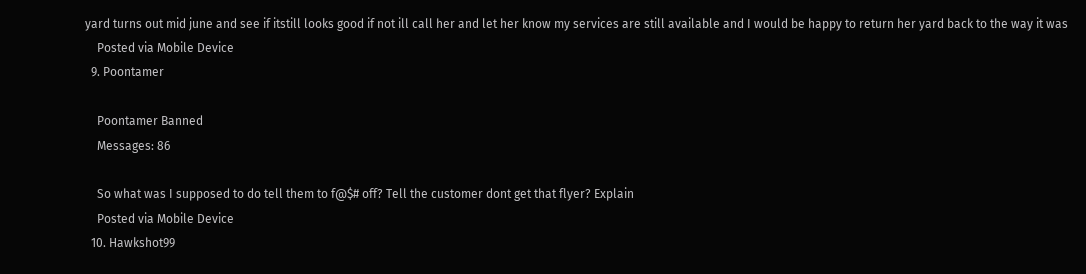yard turns out mid june and see if itstill looks good if not ill call her and let her know my services are still available and I would be happy to return her yard back to the way it was
    Posted via Mobile Device
  9. Poontamer

    Poontamer Banned
    Messages: 86

    So what was I supposed to do tell them to f@$# off? Tell the customer dont get that flyer? Explain
    Posted via Mobile Device
  10. Hawkshot99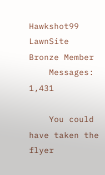Hawkshot99 LawnSite Bronze Member
    Messages: 1,431

    You could have taken the flyer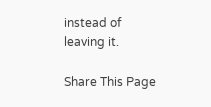instead of leaving it.

Share This Page